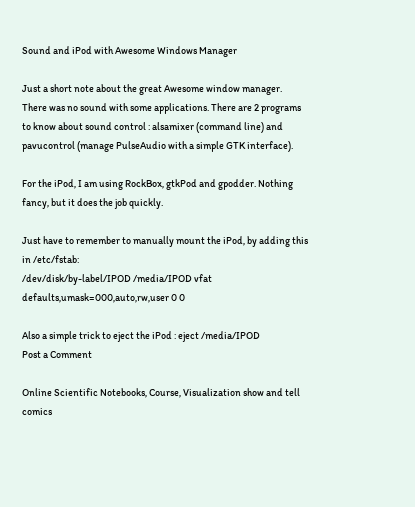Sound and iPod with Awesome Windows Manager

Just a short note about the great Awesome window manager.
There was no sound with some applications. There are 2 programs to know about sound control : alsamixer (command line) and pavucontrol (manage PulseAudio with a simple GTK interface).

For the iPod, I am using RockBox, gtkPod and gpodder. Nothing fancy, but it does the job quickly.

Just have to remember to manually mount the iPod, by adding this in /etc/fstab:
/dev/disk/by-label/IPOD /media/IPOD vfat defaults,umask=000,auto,rw,user 0 0

Also a simple trick to eject the iPod : eject /media/IPOD
Post a Comment

Online Scientific Notebooks, Course, Visualization show and tell comics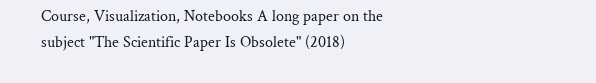Course, Visualization, Notebooks A long paper on the subject "The Scientific Paper Is Obsolete" (2018)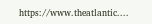https://www.theatlantic....